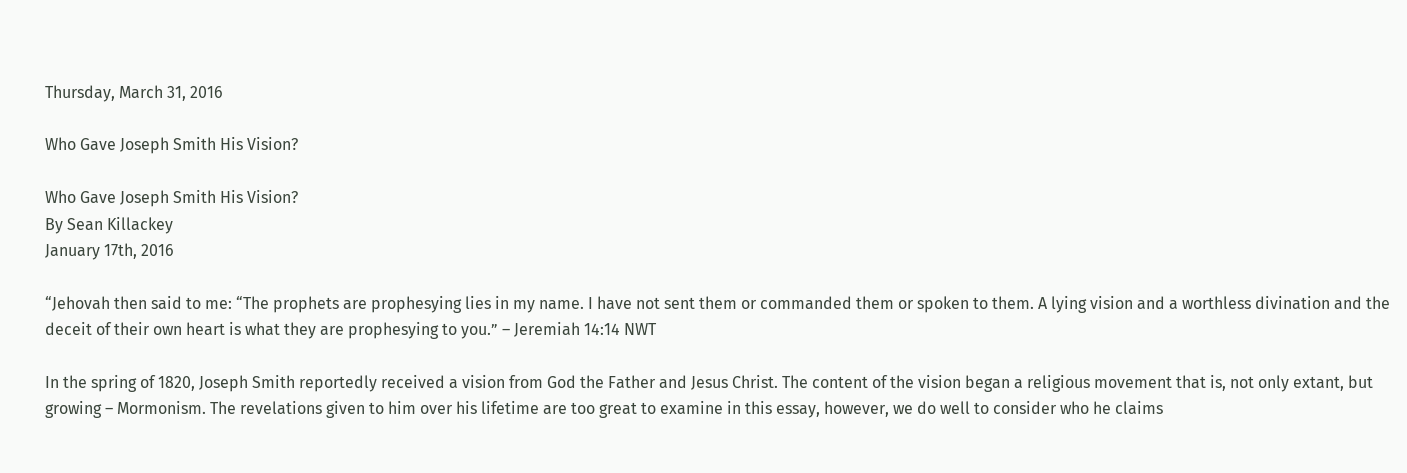Thursday, March 31, 2016

Who Gave Joseph Smith His Vision?

Who Gave Joseph Smith His Vision?
By Sean Killackey
January 17th, 2016

“Jehovah then said to me: “The prophets are prophesying lies in my name. I have not sent them or commanded them or spoken to them. A lying vision and a worthless divination and the deceit of their own heart is what they are prophesying to you.” – Jeremiah 14:14 NWT

In the spring of 1820, Joseph Smith reportedly received a vision from God the Father and Jesus Christ. The content of the vision began a religious movement that is, not only extant, but growing – Mormonism. The revelations given to him over his lifetime are too great to examine in this essay, however, we do well to consider who he claims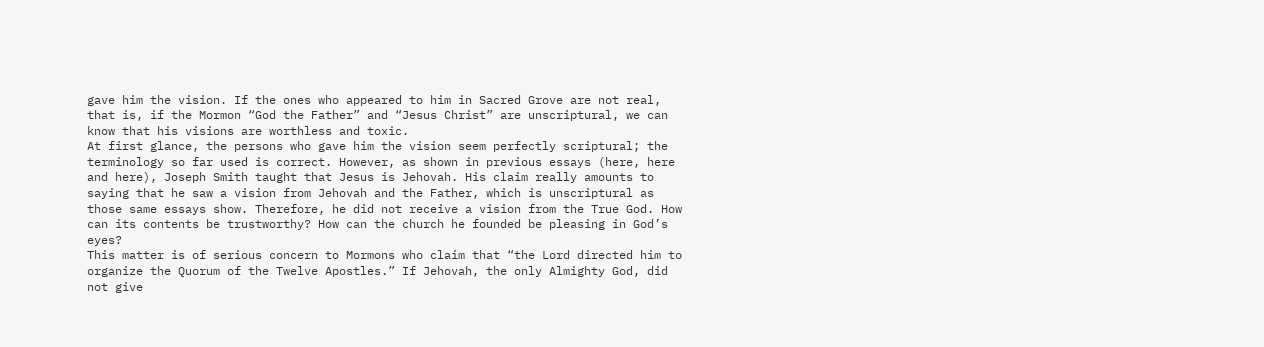gave him the vision. If the ones who appeared to him in Sacred Grove are not real, that is, if the Mormon “God the Father” and “Jesus Christ” are unscriptural, we can know that his visions are worthless and toxic.
At first glance, the persons who gave him the vision seem perfectly scriptural; the terminology so far used is correct. However, as shown in previous essays (here, here and here), Joseph Smith taught that Jesus is Jehovah. His claim really amounts to saying that he saw a vision from Jehovah and the Father, which is unscriptural as those same essays show. Therefore, he did not receive a vision from the True God. How can its contents be trustworthy? How can the church he founded be pleasing in God’s eyes?
This matter is of serious concern to Mormons who claim that “the Lord directed him to organize the Quorum of the Twelve Apostles.” If Jehovah, the only Almighty God, did not give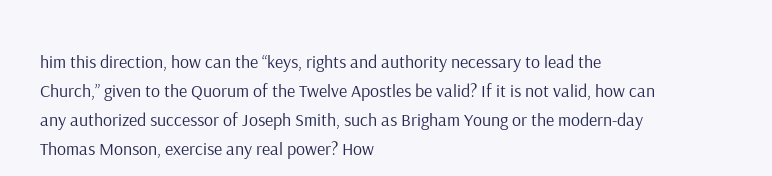him this direction, how can the “keys, rights and authority necessary to lead the Church,” given to the Quorum of the Twelve Apostles be valid? If it is not valid, how can any authorized successor of Joseph Smith, such as Brigham Young or the modern-day Thomas Monson, exercise any real power? How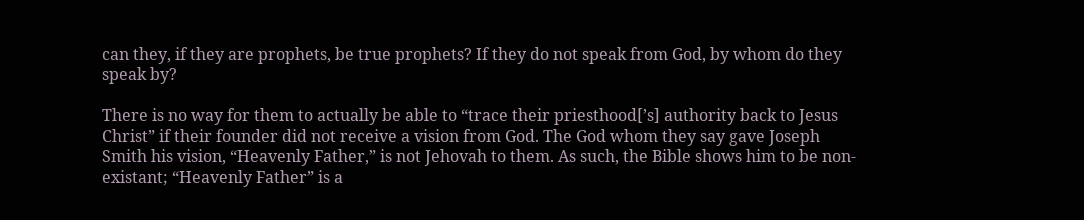can they, if they are prophets, be true prophets? If they do not speak from God, by whom do they speak by?

There is no way for them to actually be able to “trace their priesthood[’s] authority back to Jesus Christ” if their founder did not receive a vision from God. The God whom they say gave Joseph Smith his vision, “Heavenly Father,” is not Jehovah to them. As such, the Bible shows him to be non-existant; “Heavenly Father” is a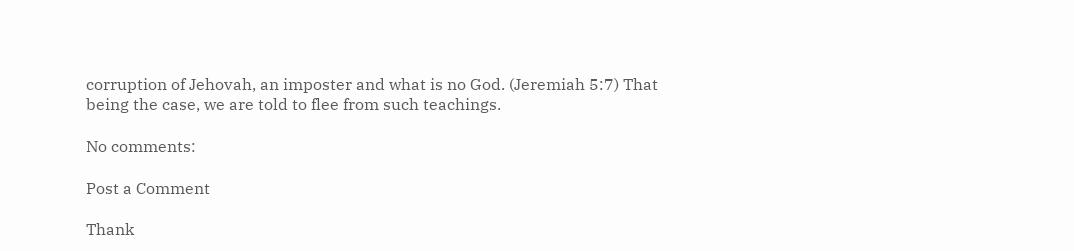corruption of Jehovah, an imposter and what is no God. (Jeremiah 5:7) That being the case, we are told to flee from such teachings.

No comments:

Post a Comment

Thank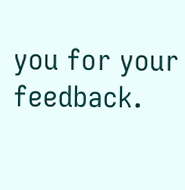you for your feedback.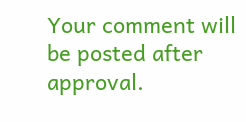Your comment will be posted after approval.